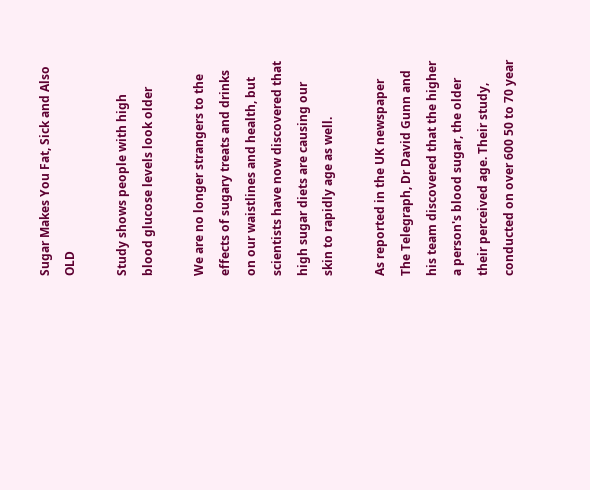Sugar Makes You Fat, Sick and Also OLD

Study shows people with high blood glucose levels look older

We are no longer strangers to the effects of sugary treats and drinks on our waistlines and health, but scientists have now discovered that high sugar diets are causing our skin to rapidly age as well.

As reported in the UK newspaper The Telegraph, Dr David Gunn and his team discovered that the higher a person's blood sugar, the older their perceived age. Their study, conducted on over 600 50 to 70 year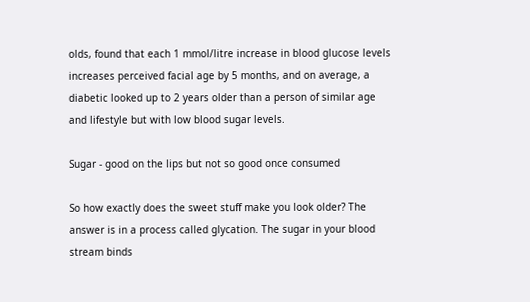olds, found that each 1 mmol/litre increase in blood glucose levels increases perceived facial age by 5 months, and on average, a diabetic looked up to 2 years older than a person of similar age and lifestyle but with low blood sugar levels.

Sugar - good on the lips but not so good once consumed

So how exactly does the sweet stuff make you look older? The answer is in a process called glycation. The sugar in your blood stream binds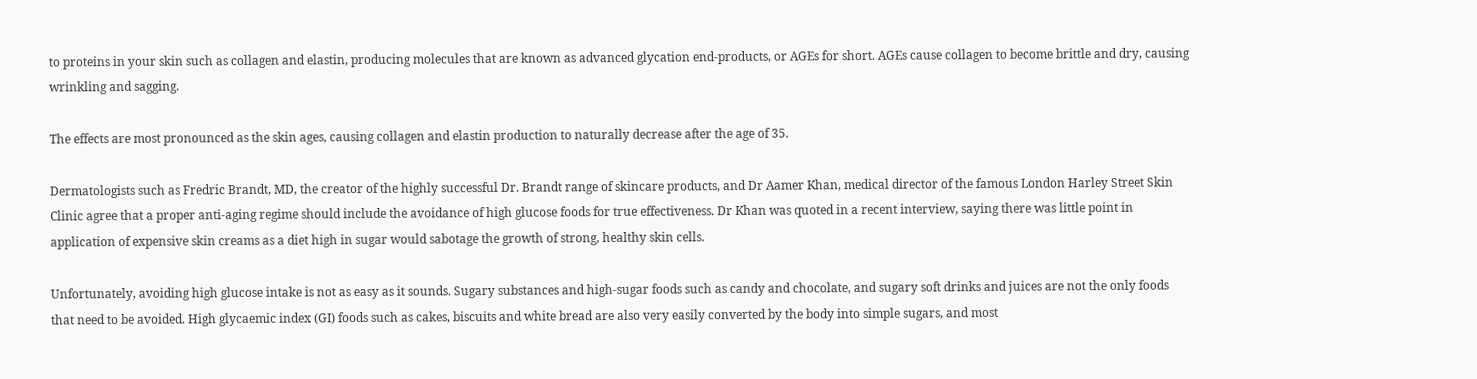to proteins in your skin such as collagen and elastin, producing molecules that are known as advanced glycation end-products, or AGEs for short. AGEs cause collagen to become brittle and dry, causing wrinkling and sagging.

The effects are most pronounced as the skin ages, causing collagen and elastin production to naturally decrease after the age of 35.

Dermatologists such as Fredric Brandt, MD, the creator of the highly successful Dr. Brandt range of skincare products, and Dr Aamer Khan, medical director of the famous London Harley Street Skin Clinic agree that a proper anti-aging regime should include the avoidance of high glucose foods for true effectiveness. Dr Khan was quoted in a recent interview, saying there was little point in application of expensive skin creams as a diet high in sugar would sabotage the growth of strong, healthy skin cells.

Unfortunately, avoiding high glucose intake is not as easy as it sounds. Sugary substances and high-sugar foods such as candy and chocolate, and sugary soft drinks and juices are not the only foods that need to be avoided. High glycaemic index (GI) foods such as cakes, biscuits and white bread are also very easily converted by the body into simple sugars, and most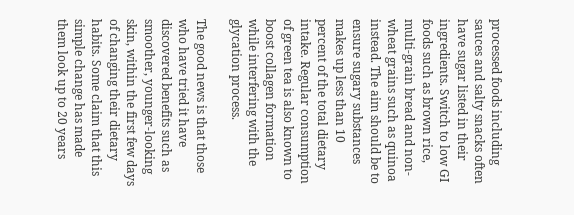processed foods including sauces and salty snacks often have sugar listed in their ingredients. Switch to low GI foods such as brown rice, multi-grain bread and non-wheat grains such as quinoa instead. The aim should be to ensure sugary substances makes up less than 10 percent of the total dietary intake. Regular consumption of green tea is also known to boost collagen formation while interfering with the glycation process.

The good news is that those who have tried it have discovered benefits such as smoother, younger-looking skin, within the first few days of changing their dietary habits. Some claim that this simple change has made them look up to 20 years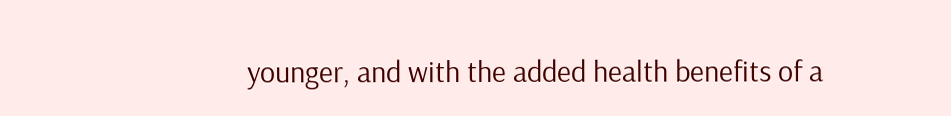younger, and with the added health benefits of a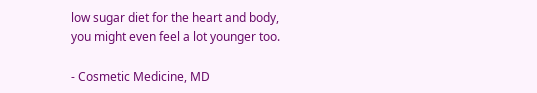low sugar diet for the heart and body, you might even feel a lot younger too.

- Cosmetic Medicine, MD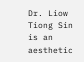Dr. Liow Tiong Sin is an aesthetic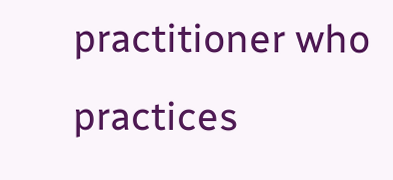practitioner who practices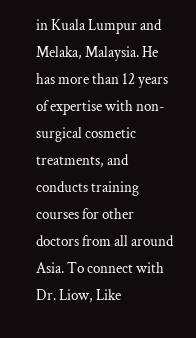in Kuala Lumpur and Melaka, Malaysia. He has more than 12 years of expertise with non-surgical cosmetic treatments, and  conducts training courses for other doctors from all around Asia. To connect with Dr. Liow, Like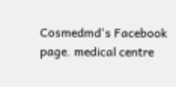Cosmedmd's Facebook page. medical centre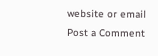website or email
Post a Comment